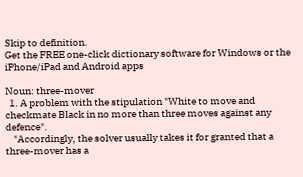Skip to definition.
Get the FREE one-click dictionary software for Windows or the iPhone/iPad and Android apps

Noun: three-mover
  1. A problem with the stipulation "White to move and checkmate Black in no more than three moves against any defence".
    "Accordingly, the solver usually takes it for granted that a three-mover has a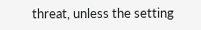threat, unless the setting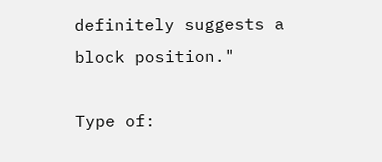definitely suggests a block position."

Type of: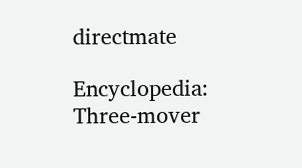directmate

Encyclopedia: Three-mover